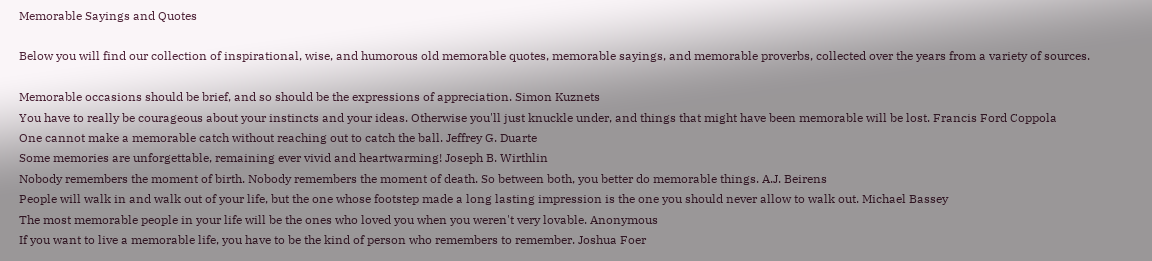Memorable Sayings and Quotes

Below you will find our collection of inspirational, wise, and humorous old memorable quotes, memorable sayings, and memorable proverbs, collected over the years from a variety of sources.

Memorable occasions should be brief, and so should be the expressions of appreciation. Simon Kuznets
You have to really be courageous about your instincts and your ideas. Otherwise you'll just knuckle under, and things that might have been memorable will be lost. Francis Ford Coppola
One cannot make a memorable catch without reaching out to catch the ball. Jeffrey G. Duarte
Some memories are unforgettable, remaining ever vivid and heartwarming! Joseph B. Wirthlin
Nobody remembers the moment of birth. Nobody remembers the moment of death. So between both, you better do memorable things. A.J. Beirens
People will walk in and walk out of your life, but the one whose footstep made a long lasting impression is the one you should never allow to walk out. Michael Bassey
The most memorable people in your life will be the ones who loved you when you weren't very lovable. Anonymous
If you want to live a memorable life, you have to be the kind of person who remembers to remember. Joshua Foer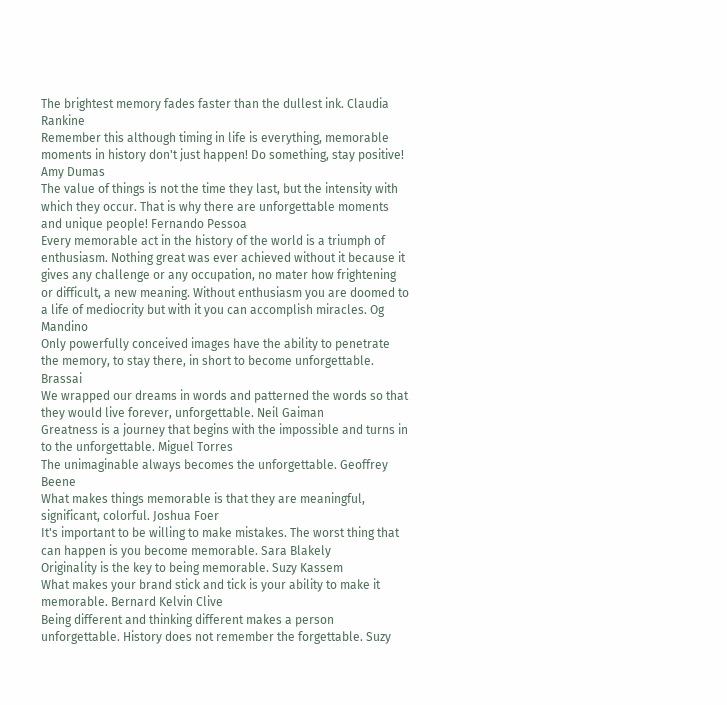The brightest memory fades faster than the dullest ink. Claudia Rankine
Remember this although timing in life is everything, memorable moments in history don't just happen! Do something, stay positive! Amy Dumas
The value of things is not the time they last, but the intensity with which they occur. That is why there are unforgettable moments and unique people! Fernando Pessoa
Every memorable act in the history of the world is a triumph of enthusiasm. Nothing great was ever achieved without it because it gives any challenge or any occupation, no mater how frightening or difficult, a new meaning. Without enthusiasm you are doomed to a life of mediocrity but with it you can accomplish miracles. Og Mandino
Only powerfully conceived images have the ability to penetrate the memory, to stay there, in short to become unforgettable. Brassai
We wrapped our dreams in words and patterned the words so that they would live forever, unforgettable. Neil Gaiman
Greatness is a journey that begins with the impossible and turns in to the unforgettable. Miguel Torres
The unimaginable always becomes the unforgettable. Geoffrey Beene
What makes things memorable is that they are meaningful, significant, colorful. Joshua Foer
It's important to be willing to make mistakes. The worst thing that can happen is you become memorable. Sara Blakely
Originality is the key to being memorable. Suzy Kassem
What makes your brand stick and tick is your ability to make it memorable. Bernard Kelvin Clive
Being different and thinking different makes a person unforgettable. History does not remember the forgettable. Suzy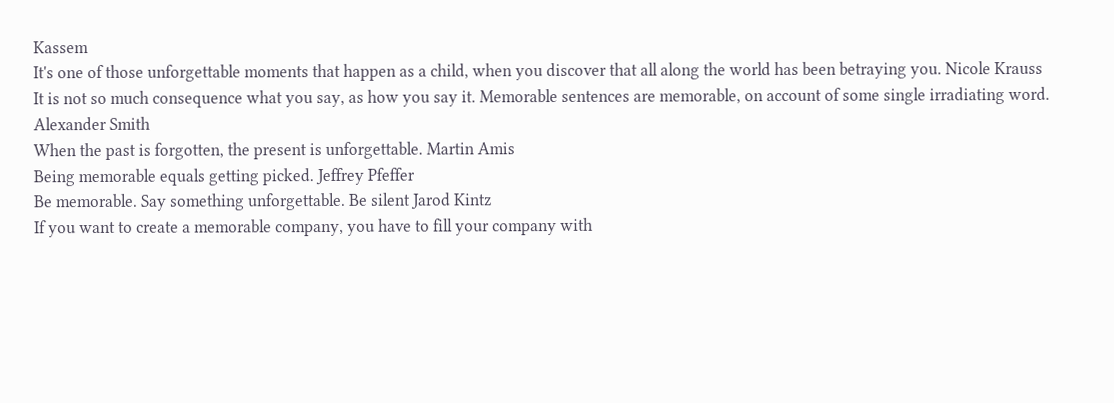Kassem
It's one of those unforgettable moments that happen as a child, when you discover that all along the world has been betraying you. Nicole Krauss
It is not so much consequence what you say, as how you say it. Memorable sentences are memorable, on account of some single irradiating word. Alexander Smith
When the past is forgotten, the present is unforgettable. Martin Amis
Being memorable equals getting picked. Jeffrey Pfeffer
Be memorable. Say something unforgettable. Be silent Jarod Kintz
If you want to create a memorable company, you have to fill your company with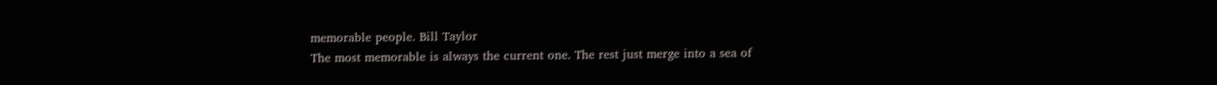memorable people. Bill Taylor
The most memorable is always the current one. The rest just merge into a sea of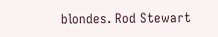blondes. Rod Stewart